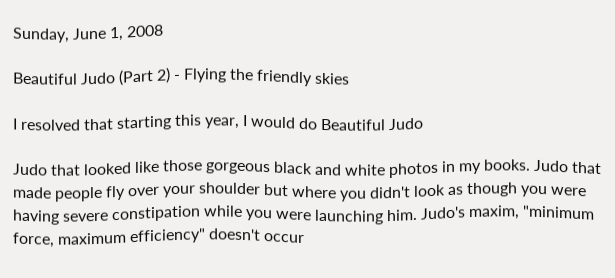Sunday, June 1, 2008

Beautiful Judo (Part 2) - Flying the friendly skies

I resolved that starting this year, I would do Beautiful Judo

Judo that looked like those gorgeous black and white photos in my books. Judo that made people fly over your shoulder but where you didn't look as though you were having severe constipation while you were launching him. Judo's maxim, "minimum force, maximum efficiency" doesn't occur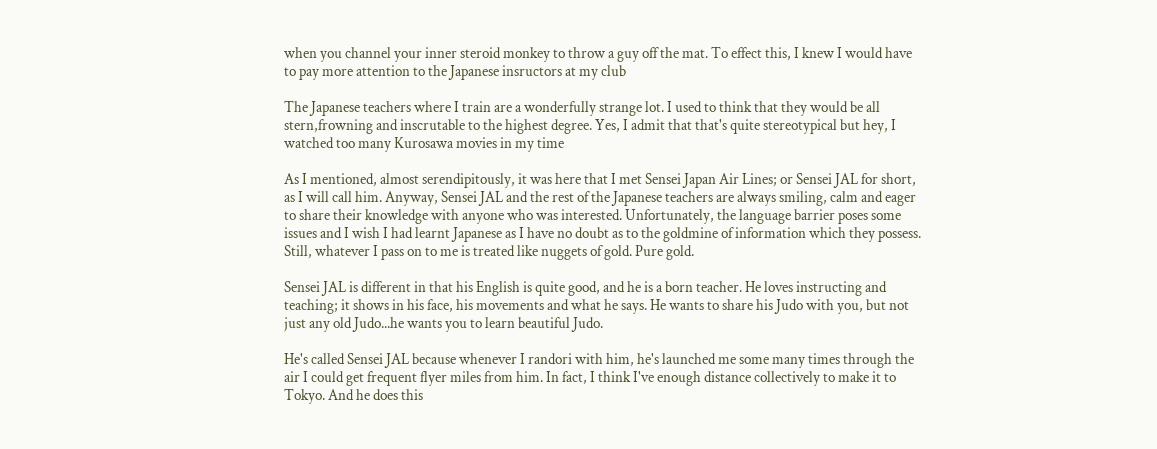when you channel your inner steroid monkey to throw a guy off the mat. To effect this, I knew I would have to pay more attention to the Japanese insructors at my club

The Japanese teachers where I train are a wonderfully strange lot. I used to think that they would be all stern,frowning and inscrutable to the highest degree. Yes, I admit that that's quite stereotypical but hey, I watched too many Kurosawa movies in my time

As I mentioned, almost serendipitously, it was here that I met Sensei Japan Air Lines; or Sensei JAL for short, as I will call him. Anyway, Sensei JAL and the rest of the Japanese teachers are always smiling, calm and eager to share their knowledge with anyone who was interested. Unfortunately, the language barrier poses some issues and I wish I had learnt Japanese as I have no doubt as to the goldmine of information which they possess. Still, whatever I pass on to me is treated like nuggets of gold. Pure gold.

Sensei JAL is different in that his English is quite good, and he is a born teacher. He loves instructing and teaching; it shows in his face, his movements and what he says. He wants to share his Judo with you, but not just any old Judo...he wants you to learn beautiful Judo.

He's called Sensei JAL because whenever I randori with him, he's launched me some many times through the air I could get frequent flyer miles from him. In fact, I think I've enough distance collectively to make it to Tokyo. And he does this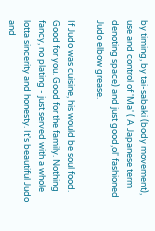by timing, by tai-sabaki (body movement), use and control of 'Ma' ( A Japanese term denoting space) and just good,ol' fashioned Judo elbow grease.

If Judo was cuisine, his would be soul food. Good for you. Good for the family. Nothing fancy, no plating - just served with a whole lotta sincerity and honesty. It's beautiful Judo and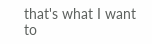that's what I want to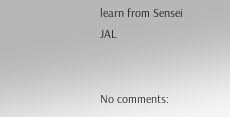learn from Sensei JAL


No comments: